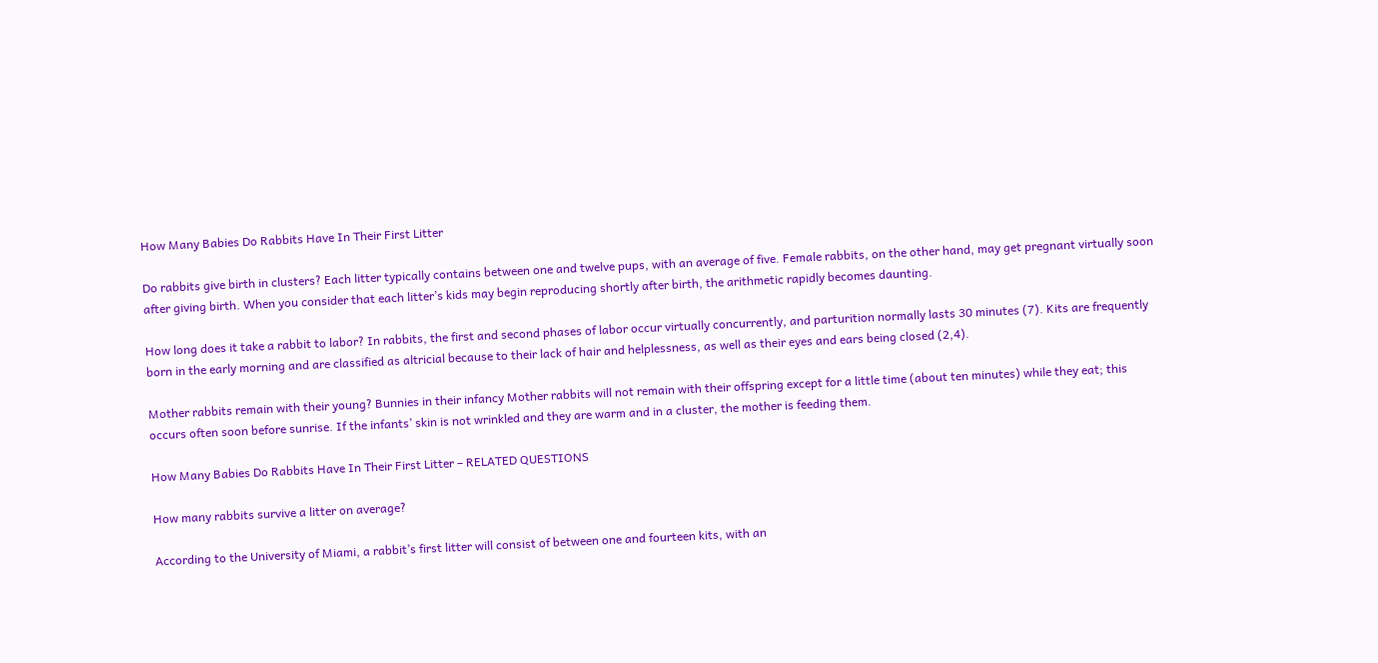How Many Babies Do Rabbits Have In Their First Litter

Do rabbits give birth in clusters? Each litter typically contains between one and twelve pups, with an average of five. Female rabbits, on the other hand, may get pregnant virtually soon after giving birth. When you consider that each litter’s kids may begin reproducing shortly after birth, the arithmetic rapidly becomes daunting.

How long does it take a rabbit to labor? In rabbits, the first and second phases of labor occur virtually concurrently, and parturition normally lasts 30 minutes (7). Kits are frequently born in the early morning and are classified as altricial because to their lack of hair and helplessness, as well as their eyes and ears being closed (2,4).

Mother rabbits remain with their young? Bunnies in their infancy Mother rabbits will not remain with their offspring except for a little time (about ten minutes) while they eat; this occurs often soon before sunrise. If the infants’ skin is not wrinkled and they are warm and in a cluster, the mother is feeding them.

How Many Babies Do Rabbits Have In Their First Litter – RELATED QUESTIONS

How many rabbits survive a litter on average?

According to the University of Miami, a rabbit’s first litter will consist of between one and fourteen kits, with an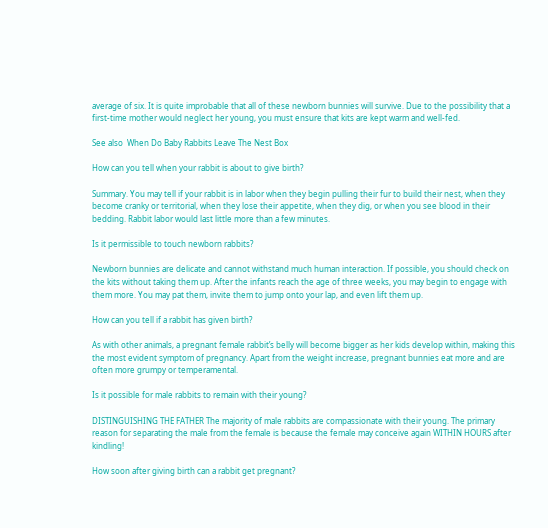average of six. It is quite improbable that all of these newborn bunnies will survive. Due to the possibility that a first-time mother would neglect her young, you must ensure that kits are kept warm and well-fed.

See also  When Do Baby Rabbits Leave The Nest Box

How can you tell when your rabbit is about to give birth?

Summary. You may tell if your rabbit is in labor when they begin pulling their fur to build their nest, when they become cranky or territorial, when they lose their appetite, when they dig, or when you see blood in their bedding. Rabbit labor would last little more than a few minutes.

Is it permissible to touch newborn rabbits?

Newborn bunnies are delicate and cannot withstand much human interaction. If possible, you should check on the kits without taking them up. After the infants reach the age of three weeks, you may begin to engage with them more. You may pat them, invite them to jump onto your lap, and even lift them up.

How can you tell if a rabbit has given birth?

As with other animals, a pregnant female rabbit’s belly will become bigger as her kids develop within, making this the most evident symptom of pregnancy. Apart from the weight increase, pregnant bunnies eat more and are often more grumpy or temperamental.

Is it possible for male rabbits to remain with their young?

DISTINGUISHING THE FATHER The majority of male rabbits are compassionate with their young. The primary reason for separating the male from the female is because the female may conceive again WITHIN HOURS after kindling!

How soon after giving birth can a rabbit get pregnant?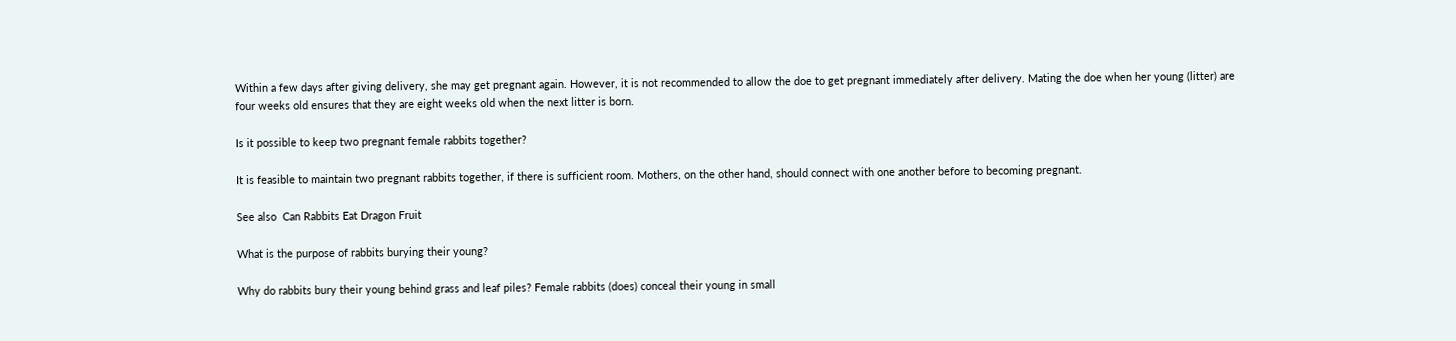Within a few days after giving delivery, she may get pregnant again. However, it is not recommended to allow the doe to get pregnant immediately after delivery. Mating the doe when her young (litter) are four weeks old ensures that they are eight weeks old when the next litter is born.

Is it possible to keep two pregnant female rabbits together?

It is feasible to maintain two pregnant rabbits together, if there is sufficient room. Mothers, on the other hand, should connect with one another before to becoming pregnant.

See also  Can Rabbits Eat Dragon Fruit

What is the purpose of rabbits burying their young?

Why do rabbits bury their young behind grass and leaf piles? Female rabbits (does) conceal their young in small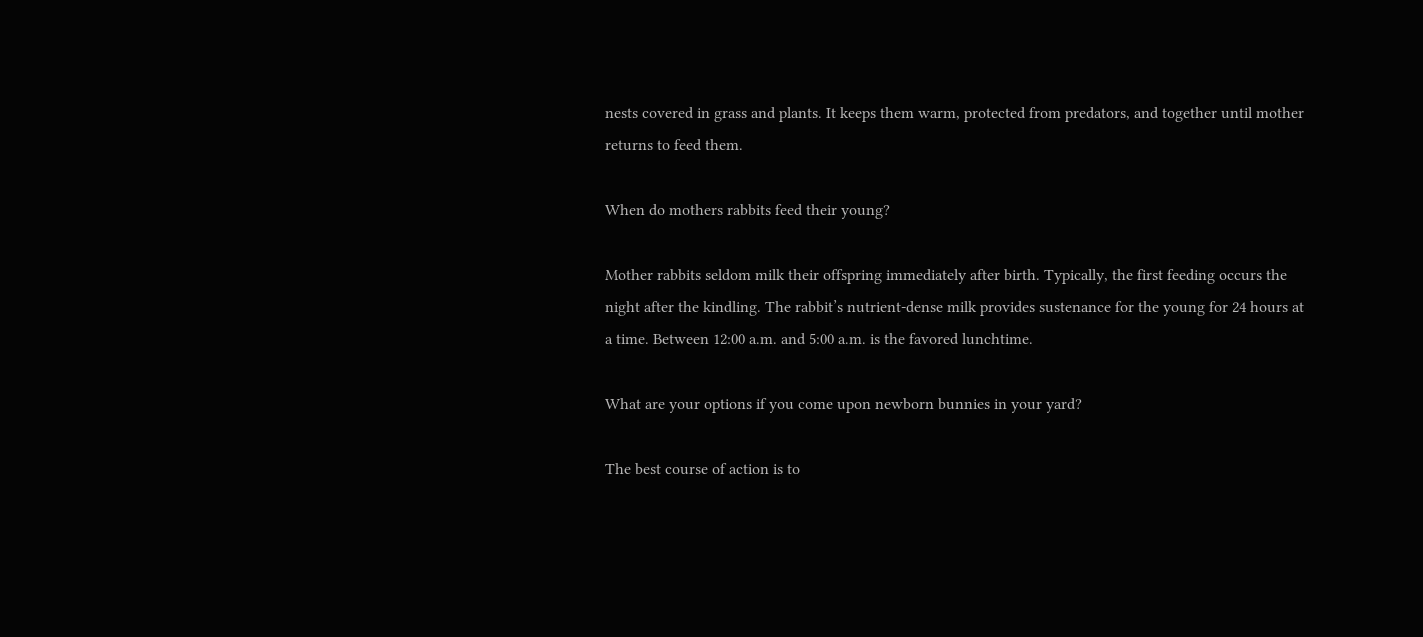nests covered in grass and plants. It keeps them warm, protected from predators, and together until mother returns to feed them.

When do mothers rabbits feed their young?

Mother rabbits seldom milk their offspring immediately after birth. Typically, the first feeding occurs the night after the kindling. The rabbit’s nutrient-dense milk provides sustenance for the young for 24 hours at a time. Between 12:00 a.m. and 5:00 a.m. is the favored lunchtime.

What are your options if you come upon newborn bunnies in your yard?

The best course of action is to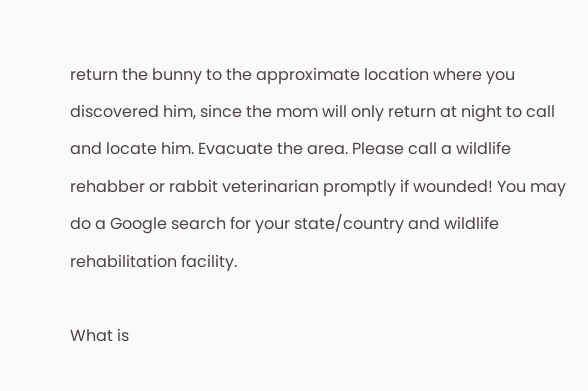return the bunny to the approximate location where you discovered him, since the mom will only return at night to call and locate him. Evacuate the area. Please call a wildlife rehabber or rabbit veterinarian promptly if wounded! You may do a Google search for your state/country and wildlife rehabilitation facility.

What is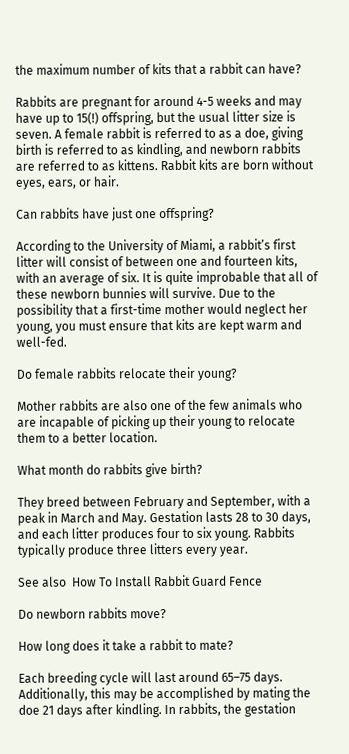the maximum number of kits that a rabbit can have?

Rabbits are pregnant for around 4-5 weeks and may have up to 15(!) offspring, but the usual litter size is seven. A female rabbit is referred to as a doe, giving birth is referred to as kindling, and newborn rabbits are referred to as kittens. Rabbit kits are born without eyes, ears, or hair.

Can rabbits have just one offspring?

According to the University of Miami, a rabbit’s first litter will consist of between one and fourteen kits, with an average of six. It is quite improbable that all of these newborn bunnies will survive. Due to the possibility that a first-time mother would neglect her young, you must ensure that kits are kept warm and well-fed.

Do female rabbits relocate their young?

Mother rabbits are also one of the few animals who are incapable of picking up their young to relocate them to a better location.

What month do rabbits give birth?

They breed between February and September, with a peak in March and May. Gestation lasts 28 to 30 days, and each litter produces four to six young. Rabbits typically produce three litters every year.

See also  How To Install Rabbit Guard Fence

Do newborn rabbits move?

How long does it take a rabbit to mate?

Each breeding cycle will last around 65–75 days. Additionally, this may be accomplished by mating the doe 21 days after kindling. In rabbits, the gestation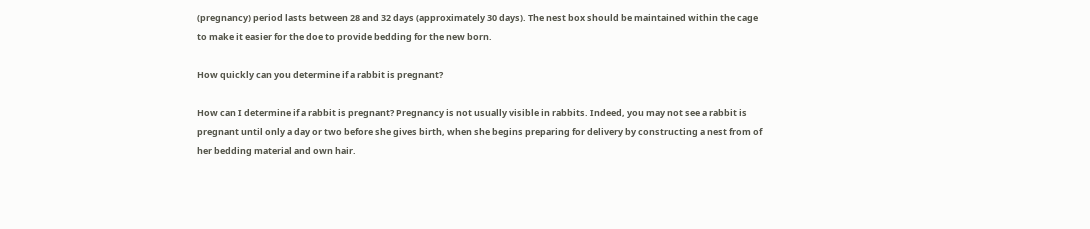(pregnancy) period lasts between 28 and 32 days (approximately 30 days). The nest box should be maintained within the cage to make it easier for the doe to provide bedding for the new born.

How quickly can you determine if a rabbit is pregnant?

How can I determine if a rabbit is pregnant? Pregnancy is not usually visible in rabbits. Indeed, you may not see a rabbit is pregnant until only a day or two before she gives birth, when she begins preparing for delivery by constructing a nest from of her bedding material and own hair.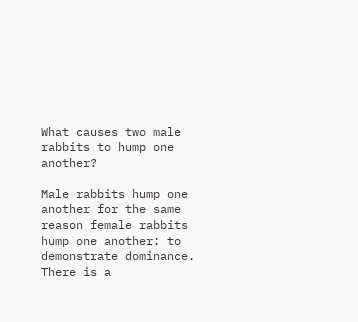What causes two male rabbits to hump one another?

Male rabbits hump one another for the same reason female rabbits hump one another: to demonstrate dominance. There is a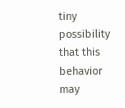tiny possibility that this behavior may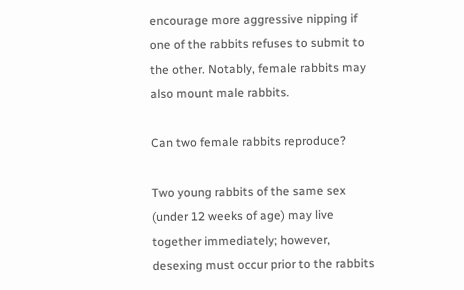encourage more aggressive nipping if one of the rabbits refuses to submit to the other. Notably, female rabbits may also mount male rabbits.

Can two female rabbits reproduce?

Two young rabbits of the same sex (under 12 weeks of age) may live together immediately; however, desexing must occur prior to the rabbits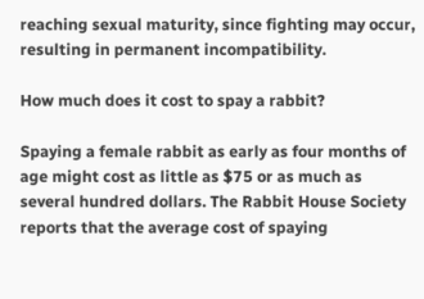reaching sexual maturity, since fighting may occur, resulting in permanent incompatibility.

How much does it cost to spay a rabbit?

Spaying a female rabbit as early as four months of age might cost as little as $75 or as much as several hundred dollars. The Rabbit House Society reports that the average cost of spaying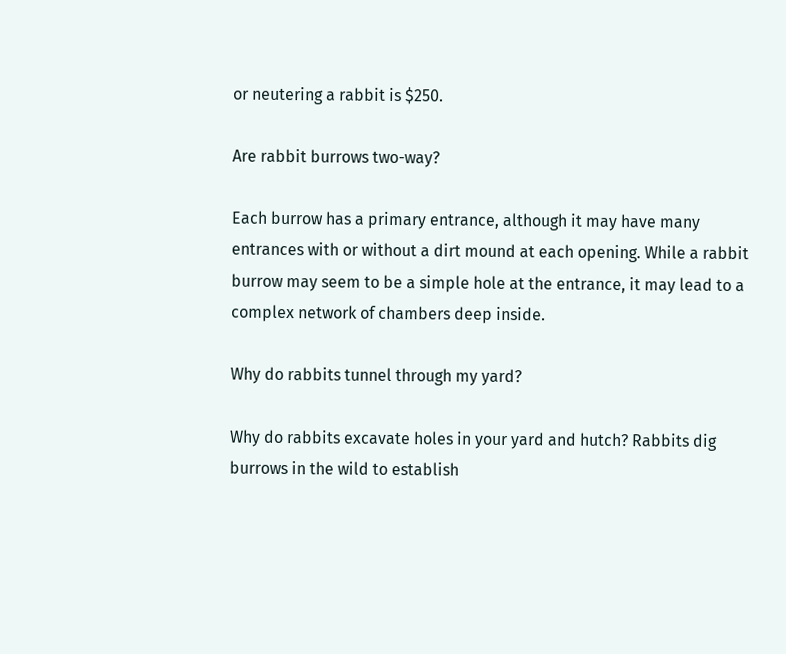or neutering a rabbit is $250.

Are rabbit burrows two-way?

Each burrow has a primary entrance, although it may have many entrances with or without a dirt mound at each opening. While a rabbit burrow may seem to be a simple hole at the entrance, it may lead to a complex network of chambers deep inside.

Why do rabbits tunnel through my yard?

Why do rabbits excavate holes in your yard and hutch? Rabbits dig burrows in the wild to establish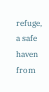refuge, a safe haven from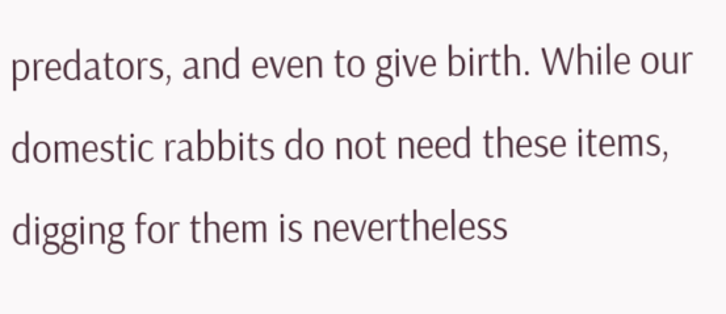predators, and even to give birth. While our domestic rabbits do not need these items, digging for them is nevertheless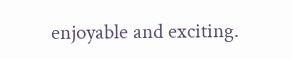enjoyable and exciting.